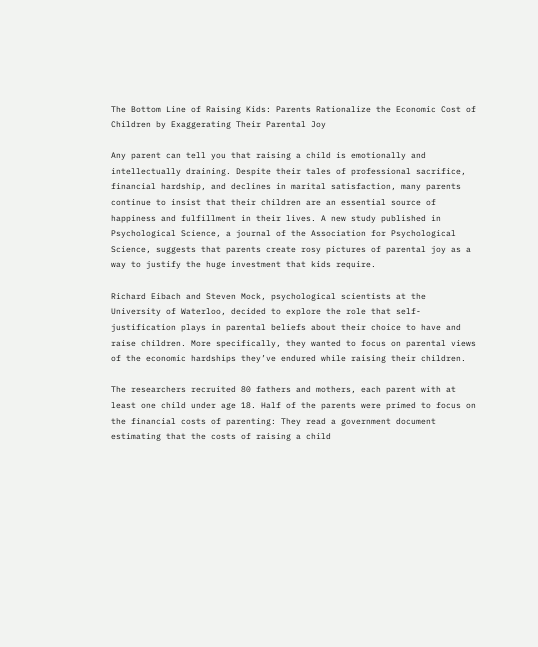The Bottom Line of Raising Kids: Parents Rationalize the Economic Cost of Children by Exaggerating Their Parental Joy

Any parent can tell you that raising a child is emotionally and intellectually draining. Despite their tales of professional sacrifice, financial hardship, and declines in marital satisfaction, many parents continue to insist that their children are an essential source of happiness and fulfillment in their lives. A new study published in Psychological Science, a journal of the Association for Psychological Science, suggests that parents create rosy pictures of parental joy as a way to justify the huge investment that kids require.

Richard Eibach and Steven Mock, psychological scientists at the University of Waterloo, decided to explore the role that self-justification plays in parental beliefs about their choice to have and raise children. More specifically, they wanted to focus on parental views of the economic hardships they’ve endured while raising their children.

The researchers recruited 80 fathers and mothers, each parent with at least one child under age 18. Half of the parents were primed to focus on the financial costs of parenting: They read a government document estimating that the costs of raising a child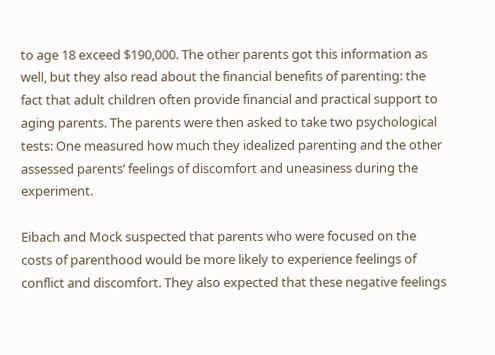to age 18 exceed $190,000. The other parents got this information as well, but they also read about the financial benefits of parenting: the fact that adult children often provide financial and practical support to aging parents. The parents were then asked to take two psychological tests: One measured how much they idealized parenting and the other assessed parents’ feelings of discomfort and uneasiness during the experiment.

Eibach and Mock suspected that parents who were focused on the costs of parenthood would be more likely to experience feelings of conflict and discomfort. They also expected that these negative feelings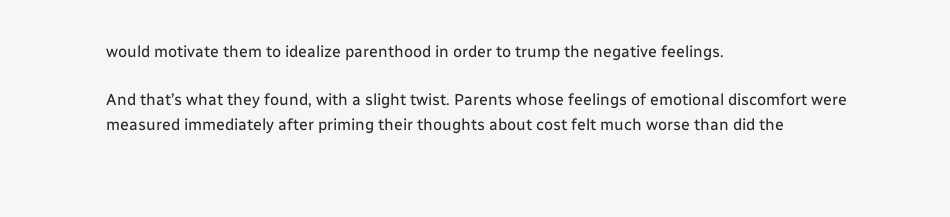would motivate them to idealize parenthood in order to trump the negative feelings.

And that’s what they found, with a slight twist. Parents whose feelings of emotional discomfort were measured immediately after priming their thoughts about cost felt much worse than did the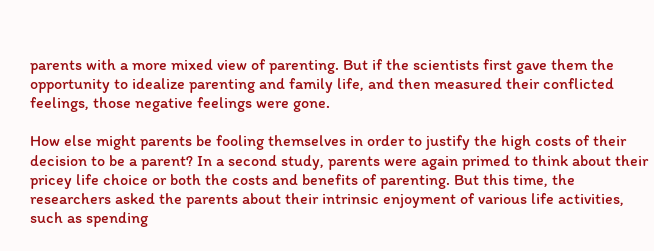parents with a more mixed view of parenting. But if the scientists first gave them the opportunity to idealize parenting and family life, and then measured their conflicted feelings, those negative feelings were gone.

How else might parents be fooling themselves in order to justify the high costs of their decision to be a parent? In a second study, parents were again primed to think about their pricey life choice or both the costs and benefits of parenting. But this time, the researchers asked the parents about their intrinsic enjoyment of various life activities, such as spending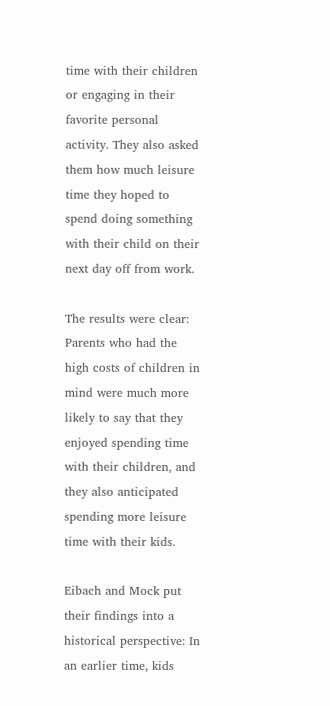time with their children or engaging in their favorite personal activity. They also asked them how much leisure time they hoped to spend doing something with their child on their next day off from work.

The results were clear: Parents who had the high costs of children in mind were much more likely to say that they enjoyed spending time with their children, and they also anticipated spending more leisure time with their kids.

Eibach and Mock put their findings into a historical perspective: In an earlier time, kids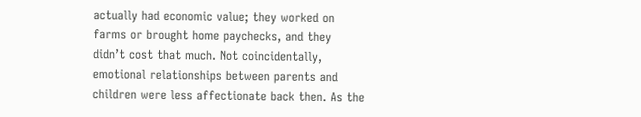actually had economic value; they worked on farms or brought home paychecks, and they didn’t cost that much. Not coincidentally, emotional relationships between parents and children were less affectionate back then. As the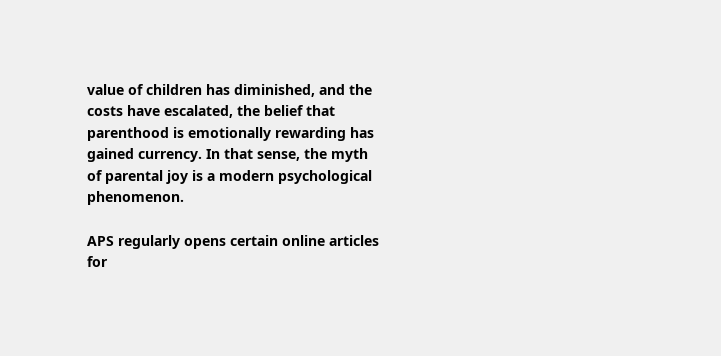value of children has diminished, and the costs have escalated, the belief that parenthood is emotionally rewarding has gained currency. In that sense, the myth of parental joy is a modern psychological phenomenon.

APS regularly opens certain online articles for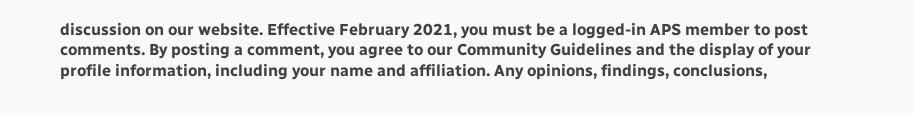discussion on our website. Effective February 2021, you must be a logged-in APS member to post comments. By posting a comment, you agree to our Community Guidelines and the display of your profile information, including your name and affiliation. Any opinions, findings, conclusions,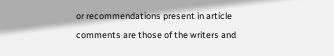or recommendations present in article comments are those of the writers and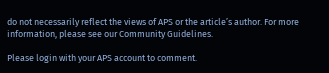do not necessarily reflect the views of APS or the article’s author. For more information, please see our Community Guidelines.

Please login with your APS account to comment.